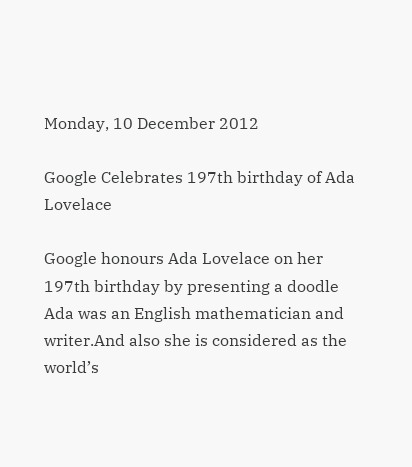Monday, 10 December 2012

Google Celebrates 197th birthday of Ada Lovelace

Google honours Ada Lovelace on her 197th birthday by presenting a doodle
Ada was an English mathematician and writer.And also she is considered as the world’s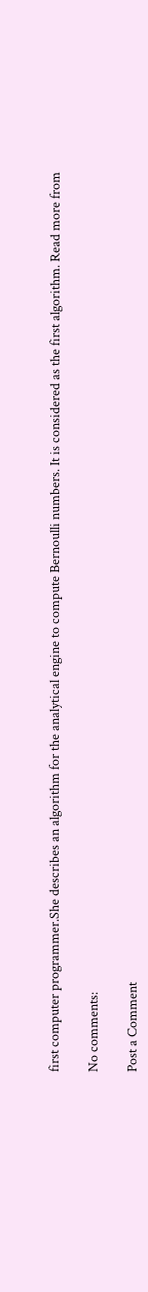first computer programmer.She describes an algorithm for the analytical engine to compute Bernoulli numbers. It is considered as the first algorithm. Read more from

No comments:

Post a Comment